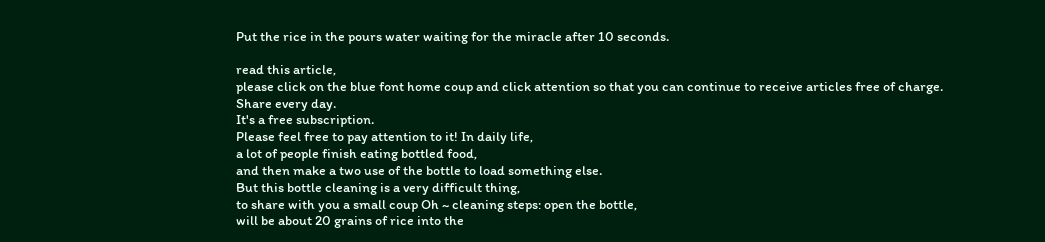Put the rice in the pours water waiting for the miracle after 10 seconds.

read this article,
please click on the blue font home coup and click attention so that you can continue to receive articles free of charge.
Share every day.
It's a free subscription.
Please feel free to pay attention to it! In daily life,
a lot of people finish eating bottled food,
and then make a two use of the bottle to load something else.
But this bottle cleaning is a very difficult thing,
to share with you a small coup Oh ~ cleaning steps: open the bottle,
will be about 20 grains of rice into the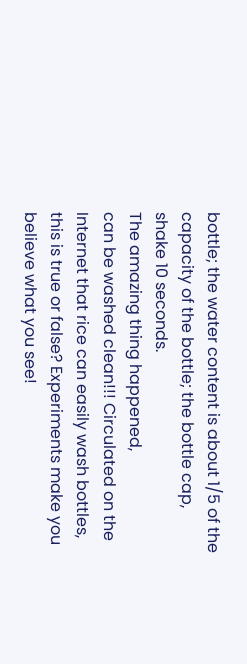bottle; the water content is about 1/5 of the capacity of the bottle; the bottle cap,
shake 10 seconds.
The amazing thing happened,
can be washed clean!!! Circulated on the Internet that rice can easily wash bottles,
this is true or false? Experiments make you believe what you see!